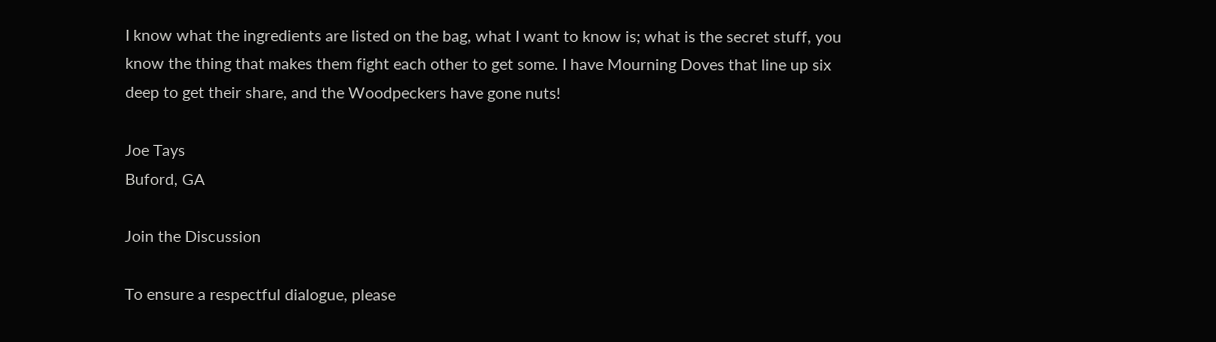I know what the ingredients are listed on the bag, what I want to know is; what is the secret stuff, you know the thing that makes them fight each other to get some. I have Mourning Doves that line up six deep to get their share, and the Woodpeckers have gone nuts!

Joe Tays
Buford, GA

Join the Discussion

To ensure a respectful dialogue, please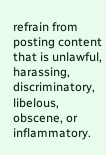refrain from posting content that is unlawful, harassing, discriminatory, libelous, obscene, or inflammatory.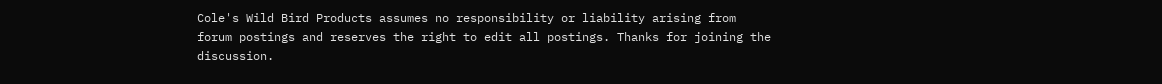Cole's Wild Bird Products assumes no responsibility or liability arising from forum postings and reserves the right to edit all postings. Thanks for joining the discussion.